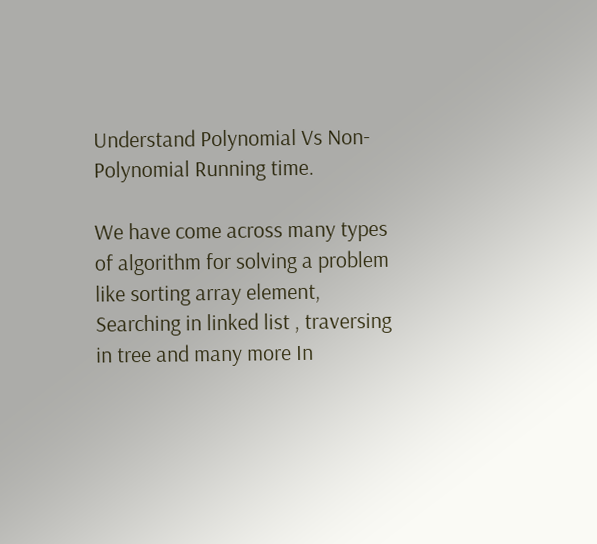Understand Polynomial Vs Non-Polynomial Running time.

We have come across many types of algorithm for solving a problem like sorting array element, Searching in linked list , traversing in tree and many more In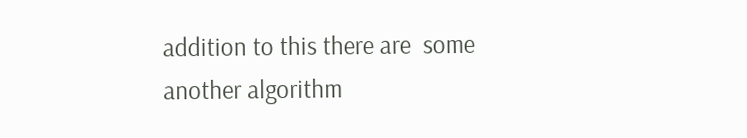addition to this there are  some another algorithm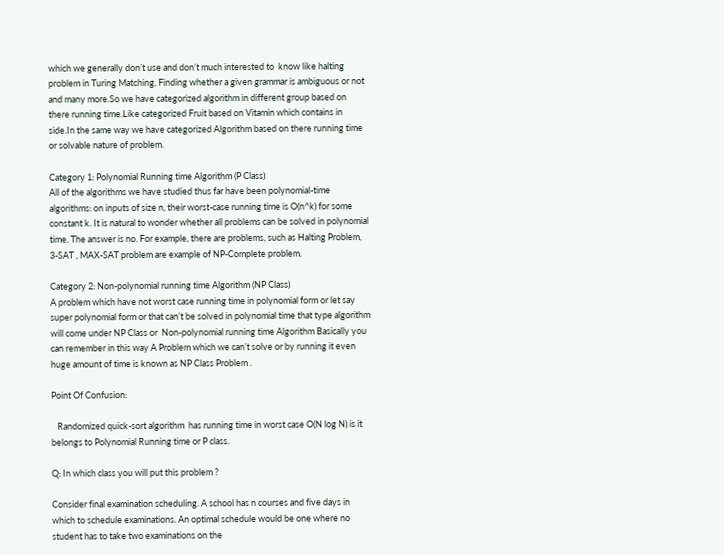which we generally don’t use and don’t much interested to  know like halting problem in Turing Matching, Finding whether a given grammar is ambiguous or not and many more.So we have categorized algorithm in different group based on there running time.Like categorized Fruit based on Vitamin which contains in side.In the same way we have categorized Algorithm based on there running time or solvable nature of problem.

Category 1: Polynomial Running time Algorithm (P Class)
All of the algorithms we have studied thus far have been polynomial-time algorithms: on inputs of size n, their worst-case running time is O(n^k) for some constant k. It is natural to wonder whether all problems can be solved in polynomial time. The answer is no. For example, there are problems, such as Halting Problem, 3-SAT , MAX-SAT problem are example of NP-Complete problem.

Category 2: Non-polynomial running time Algorithm (NP Class)
A problem which have not worst case running time in polynomial form or let say super polynomial form or that can’t be solved in polynomial time that type algorithm will come under NP Class or  Non-polynomial running time Algorithm Basically you can remember in this way A Problem which we can’t solve or by running it even huge amount of time is known as NP Class Problem .

Point Of Confusion:

   Randomized quick-sort algorithm  has running time in worst case O(N log N) is it belongs to Polynomial Running time or P class.

Q: In which class you will put this problem ?

Consider final examination scheduling. A school has n courses and five days in which to schedule examinations. An optimal schedule would be one where no student has to take two examinations on the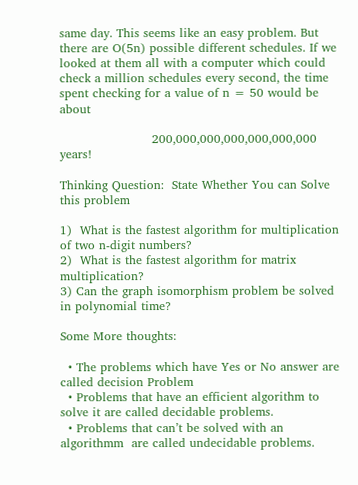same day. This seems like an easy problem. But there are O(5n) possible different schedules. If we looked at them all with a computer which could check a million schedules every second, the time spent checking for a value of n = 50 would be about

                       200,000,000,000,000,000,000 years!

Thinking Question:  State Whether You can Solve this problem

1)  What is the fastest algorithm for multiplication of two n-digit numbers?
2)  What is the fastest algorithm for matrix multiplication?
3) Can the graph isomorphism problem be solved in polynomial time?

Some More thoughts:

  • The problems which have Yes or No answer are called decision Problem
  • Problems that have an efficient algorithm to solve it are called decidable problems.
  • Problems that can’t be solved with an algorithmm  are called undecidable problems.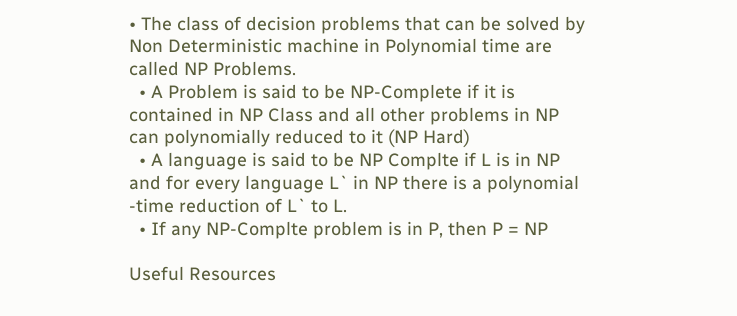• The class of decision problems that can be solved by Non Deterministic machine in Polynomial time are called NP Problems.
  • A Problem is said to be NP-Complete if it is contained in NP Class and all other problems in NP can polynomially reduced to it (NP Hard)
  • A language is said to be NP Complte if L is in NP and for every language L` in NP there is a polynomial -time reduction of L` to L.
  • If any NP-Complte problem is in P, then P = NP

Useful Resources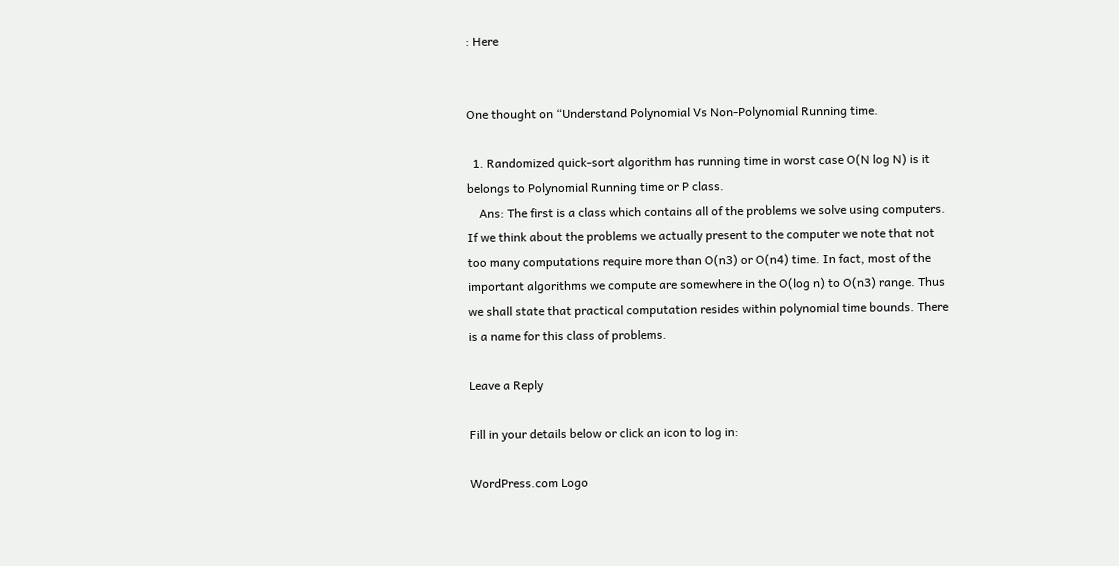: Here


One thought on “Understand Polynomial Vs Non-Polynomial Running time.

  1. Randomized quick-sort algorithm has running time in worst case O(N log N) is it belongs to Polynomial Running time or P class.
    Ans: The first is a class which contains all of the problems we solve using computers. If we think about the problems we actually present to the computer we note that not too many computations require more than O(n3) or O(n4) time. In fact, most of the important algorithms we compute are somewhere in the O(log n) to O(n3) range. Thus we shall state that practical computation resides within polynomial time bounds. There is a name for this class of problems.

Leave a Reply

Fill in your details below or click an icon to log in:

WordPress.com Logo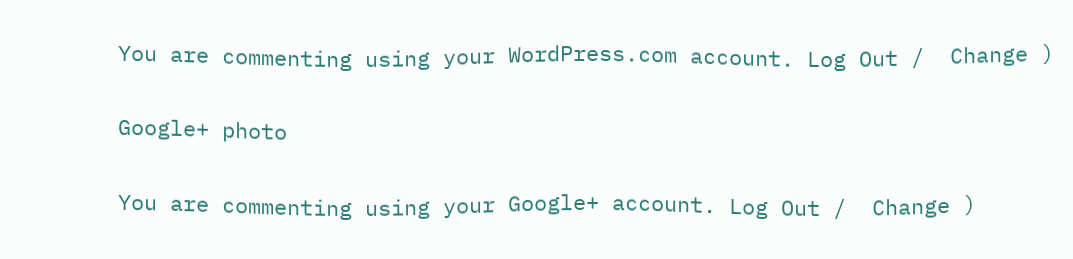You are commenting using your WordPress.com account. Log Out /  Change )

Google+ photo

You are commenting using your Google+ account. Log Out /  Change )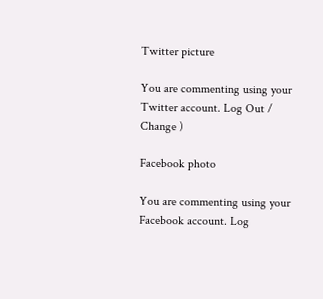Twitter picture

You are commenting using your Twitter account. Log Out /  Change )

Facebook photo

You are commenting using your Facebook account. Log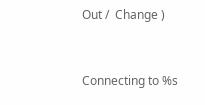Out /  Change )


Connecting to %s